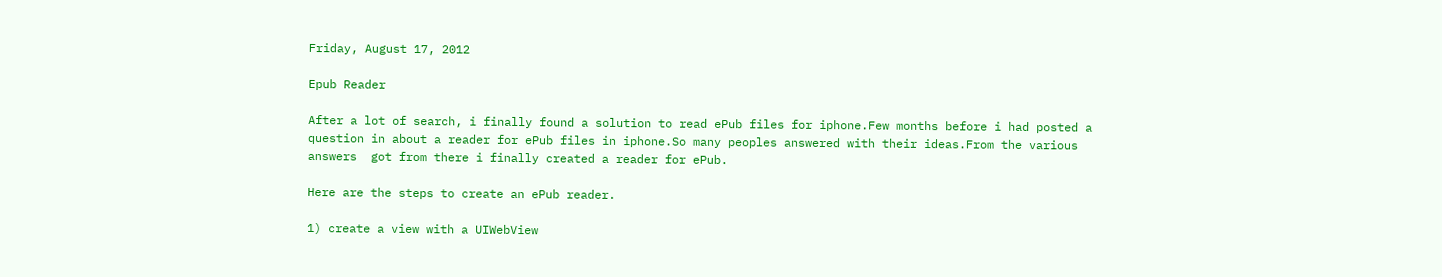Friday, August 17, 2012

Epub Reader

After a lot of search, i finally found a solution to read ePub files for iphone.Few months before i had posted a question in about a reader for ePub files in iphone.So many peoples answered with their ideas.From the various answers  got from there i finally created a reader for ePub.

Here are the steps to create an ePub reader.

1) create a view with a UIWebView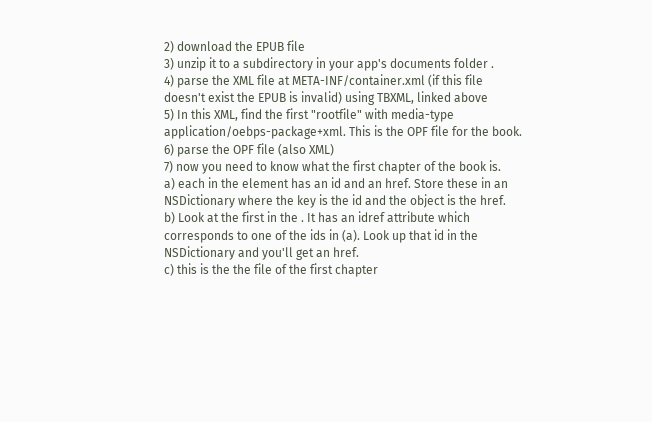2) download the EPUB file
3) unzip it to a subdirectory in your app's documents folder .
4) parse the XML file at META-INF/container.xml (if this file doesn't exist the EPUB is invalid) using TBXML, linked above
5) In this XML, find the first "rootfile" with media-type application/oebps-package+xml. This is the OPF file for the book.
6) parse the OPF file (also XML)
7) now you need to know what the first chapter of the book is.
a) each in the element has an id and an href. Store these in an NSDictionary where the key is the id and the object is the href.
b) Look at the first in the . It has an idref attribute which corresponds to one of the ids in (a). Look up that id in the NSDictionary and you'll get an href.
c) this is the the file of the first chapter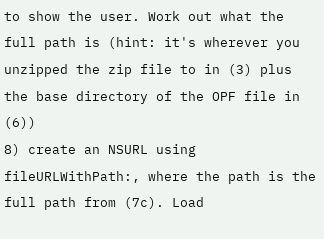to show the user. Work out what the full path is (hint: it's wherever you unzipped the zip file to in (3) plus the base directory of the OPF file in (6))
8) create an NSURL using fileURLWithPath:, where the path is the full path from (7c). Load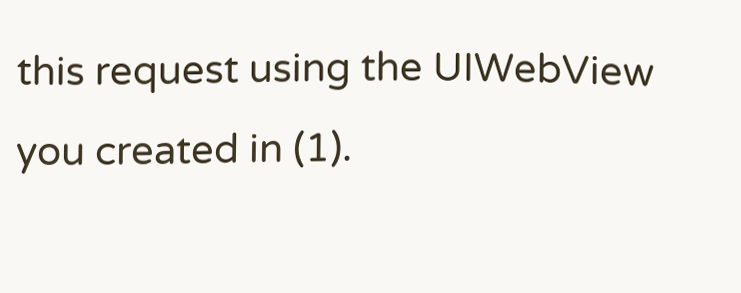this request using the UIWebView you created in (1).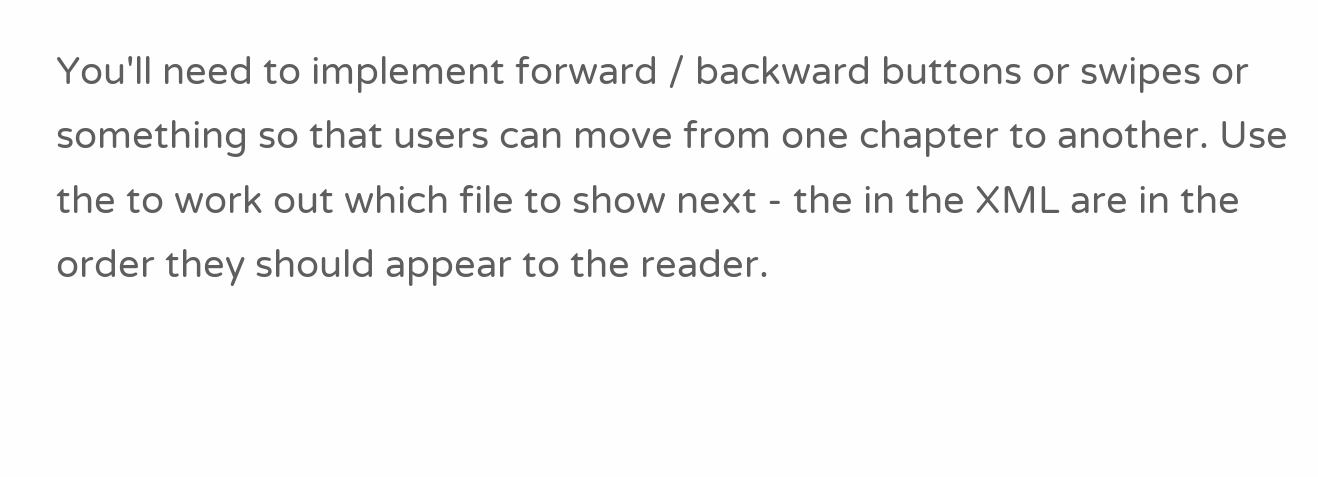You'll need to implement forward / backward buttons or swipes or something so that users can move from one chapter to another. Use the to work out which file to show next - the in the XML are in the order they should appear to the reader.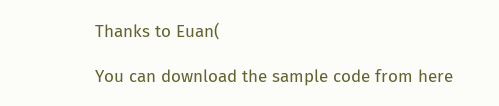Thanks to Euan(

You can download the sample code from here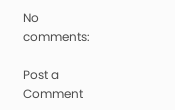No comments:

Post a Comment